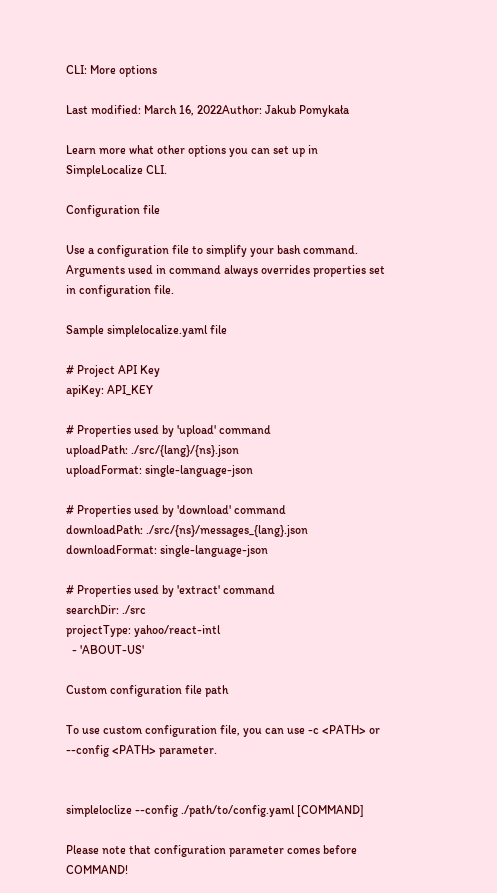CLI: More options

Last modified: March 16, 2022Author: Jakub Pomykała

Learn more what other options you can set up in SimpleLocalize CLI.

Configuration file

Use a configuration file to simplify your bash command. Arguments used in command always overrides properties set in configuration file.

Sample simplelocalize.yaml file

# Project API Key
apiKey: API_KEY

# Properties used by 'upload' command
uploadPath: ./src/{lang}/{ns}.json
uploadFormat: single-language-json

# Properties used by 'download' command
downloadPath: ./src/{ns}/messages_{lang}.json
downloadFormat: single-language-json

# Properties used by 'extract' command
searchDir: ./src
projectType: yahoo/react-intl
  - 'ABOUT-US'

Custom configuration file path

To use custom configuration file, you can use -c <PATH> or --config <PATH> parameter.


simpleloclize --config ./path/to/config.yaml [COMMAND]

Please note that configuration parameter comes before COMMAND!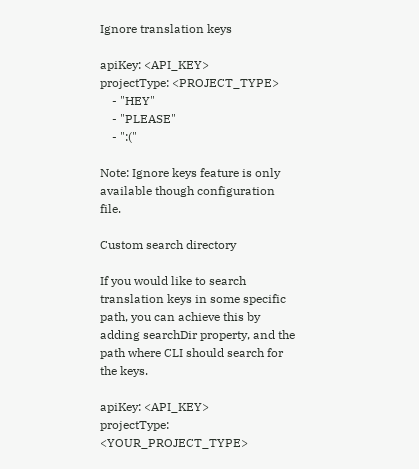Ignore translation keys

apiKey: <API_KEY>
projectType: <PROJECT_TYPE>
    - "HEY"
    - "PLEASE"
    - ":("

Note: Ignore keys feature is only available though configuration file.

Custom search directory

If you would like to search translation keys in some specific path, you can achieve this by adding searchDir property, and the path where CLI should search for the keys.

apiKey: <API_KEY>
projectType: <YOUR_PROJECT_TYPE>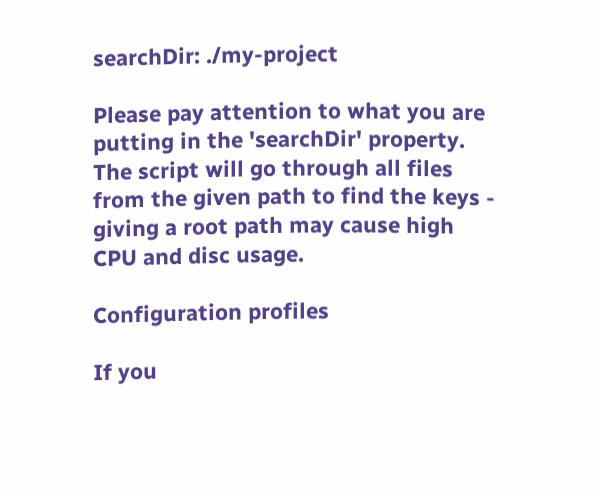searchDir: ./my-project

Please pay attention to what you are putting in the 'searchDir' property. The script will go through all files from the given path to find the keys - giving a root path may cause high CPU and disc usage.

Configuration profiles

If you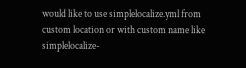would like to use simplelocalize.yml from custom location or with custom name like simplelocalize-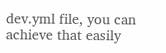dev.yml file, you can achieve that easily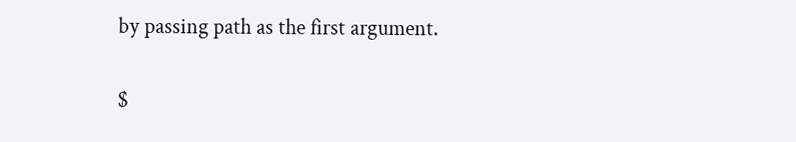by passing path as the first argument.

$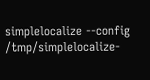simplelocalize --config /tmp/simplelocalize-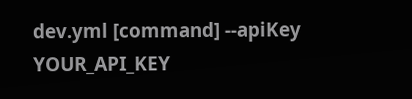dev.yml [command] --apiKey YOUR_API_KEY